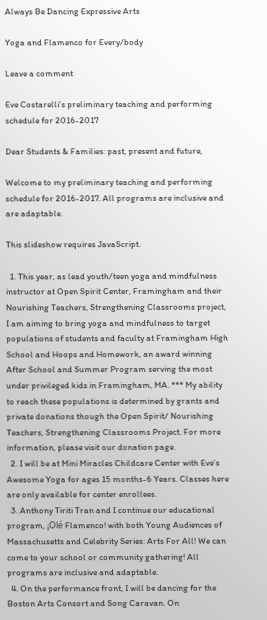Always Be Dancing Expressive Arts

Yoga and Flamenco for Every/body

Leave a comment

Eve Costarelli’s preliminary teaching and performing schedule for 2016-2017

Dear Students & Families: past, present and future,

Welcome to my preliminary teaching and performing schedule for 2016-2017. All programs are inclusive and are adaptable.

This slideshow requires JavaScript.

  1. This year, as lead youth/teen yoga and mindfulness instructor at Open Spirit Center, Framingham and their Nourishing Teachers, Strengthening Classrooms project, I am aiming to bring yoga and mindfulness to target populations of students and faculty at Framingham High School and Hoops and Homework, an award winning After School and Summer Program serving the most under privileged kids in Framingham, MA. *** My ability to reach these populations is determined by grants and private donations though the Open Spirit/ Nourishing Teachers, Strengthening Classrooms Project. For more information, please visit our donation page.
  2. I will be at Mini Miracles Childcare Center with Eve’s Awesome Yoga for ages 15 months-6 Years. Classes here are only available for center enrollees.
  3. Anthony Tiriti Tran and I continue our educational program, ¡Olé Flamenco! with both Young Audiences of Massachusetts and Celebrity Series: Arts For All! We can come to your school or community gathering! All programs are inclusive and adaptable.
  4. On the performance front, I will be dancing for the Boston Arts Consort and Song Caravan. On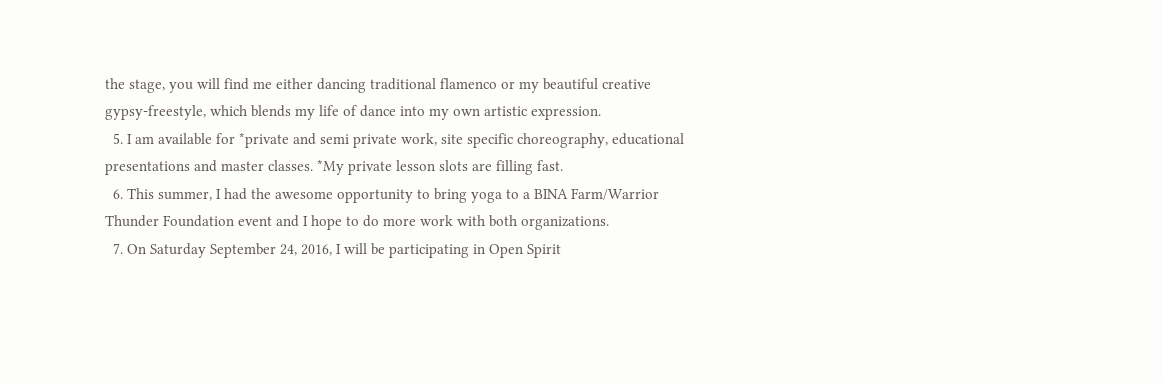the stage, you will find me either dancing traditional flamenco or my beautiful creative gypsy-freestyle, which blends my life of dance into my own artistic expression.
  5. I am available for *private and semi private work, site specific choreography, educational presentations and master classes. *My private lesson slots are filling fast.
  6. This summer, I had the awesome opportunity to bring yoga to a BINA Farm/Warrior Thunder Foundation event and I hope to do more work with both organizations.
  7. On Saturday September 24, 2016, I will be participating in Open Spirit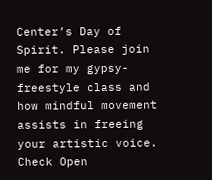Center’s Day of Spirit. Please join me for my gypsy-freestyle class and how mindful movement assists in freeing your artistic voice. Check Open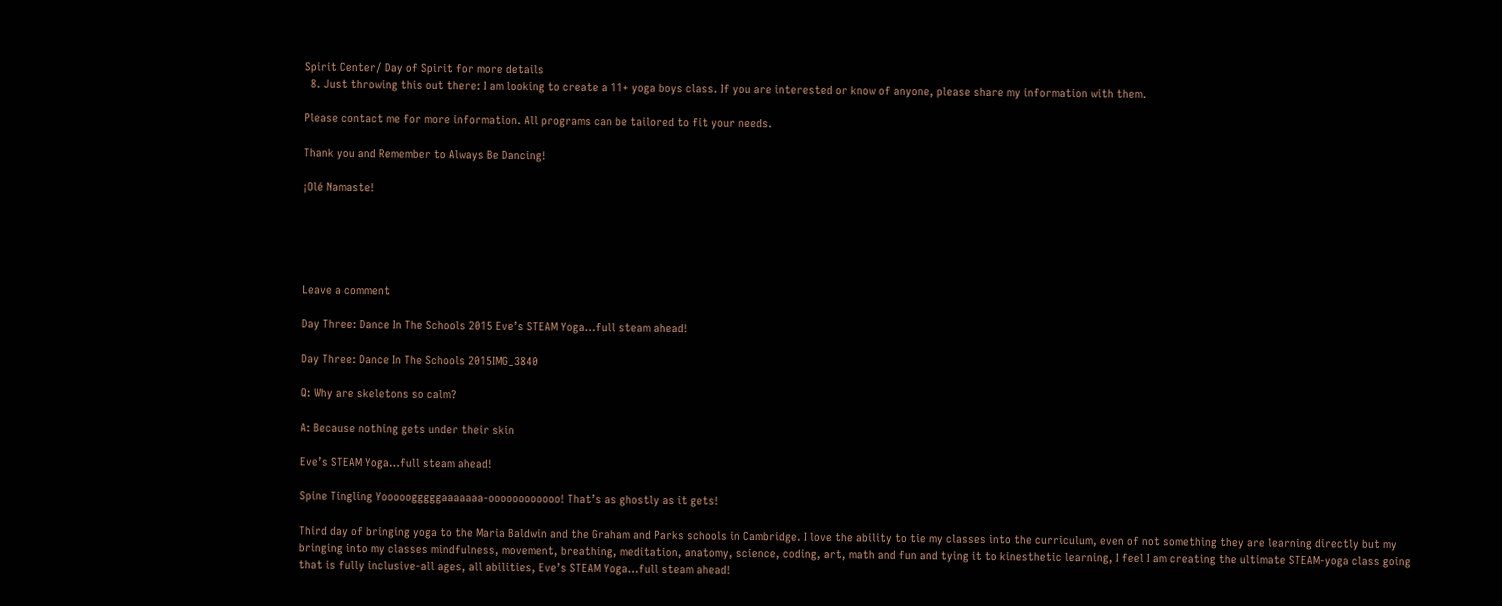Spirit Center/ Day of Spirit for more details
  8. Just throwing this out there: I am looking to create a 11+ yoga boys class. If you are interested or know of anyone, please share my information with them.

Please contact me for more information. All programs can be tailored to fit your needs.

Thank you and Remember to Always Be Dancing!

¡Olé Namaste!





Leave a comment

Day Three: Dance In The Schools 2015 Eve’s STEAM Yoga…full steam ahead!

Day Three: Dance In The Schools 2015IMG_3840

Q: Why are skeletons so calm?

A: Because nothing gets under their skin

Eve’s STEAM Yoga…full steam ahead!

Spine Tingling Yooooogggggaaaaaaa-oooooooooooo! That’s as ghostly as it gets!

Third day of bringing yoga to the Maria Baldwin and the Graham and Parks schools in Cambridge. I love the ability to tie my classes into the curriculum, even of not something they are learning directly but my bringing into my classes mindfulness, movement, breathing, meditation, anatomy, science, coding, art, math and fun and tying it to kinesthetic learning, I feel I am creating the ultimate STEAM-yoga class going that is fully inclusive-all ages, all abilities, Eve’s STEAM Yoga…full steam ahead!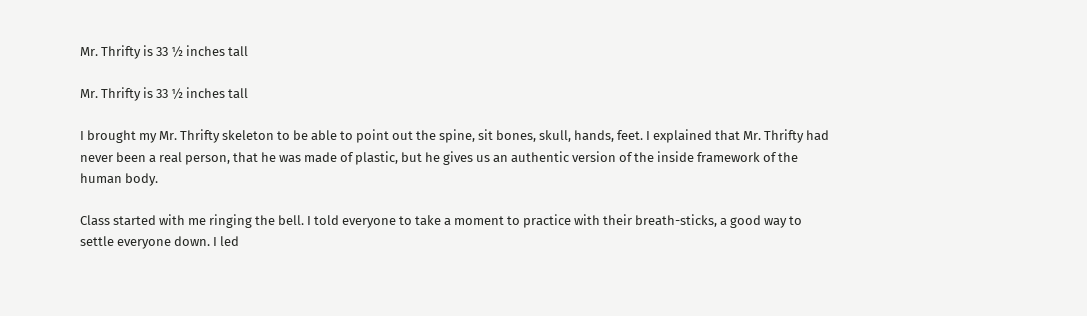Mr. Thrifty is 33 ½ inches tall

Mr. Thrifty is 33 ½ inches tall

I brought my Mr. Thrifty skeleton to be able to point out the spine, sit bones, skull, hands, feet. I explained that Mr. Thrifty had never been a real person, that he was made of plastic, but he gives us an authentic version of the inside framework of the human body.

Class started with me ringing the bell. I told everyone to take a moment to practice with their breath-sticks, a good way to settle everyone down. I led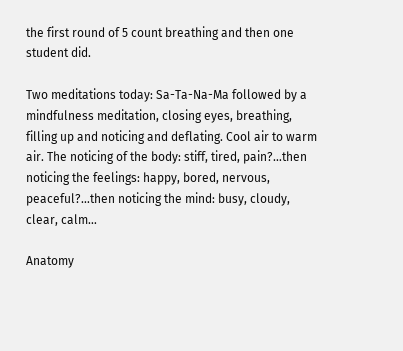the first round of 5 count breathing and then one student did.

Two meditations today: Sa-Ta-Na-Ma followed by a mindfulness meditation, closing eyes, breathing, filling up and noticing and deflating. Cool air to warm air. The noticing of the body: stiff, tired, pain?…then noticing the feelings: happy, bored, nervous, peaceful?…then noticing the mind: busy, cloudy, clear, calm…

Anatomy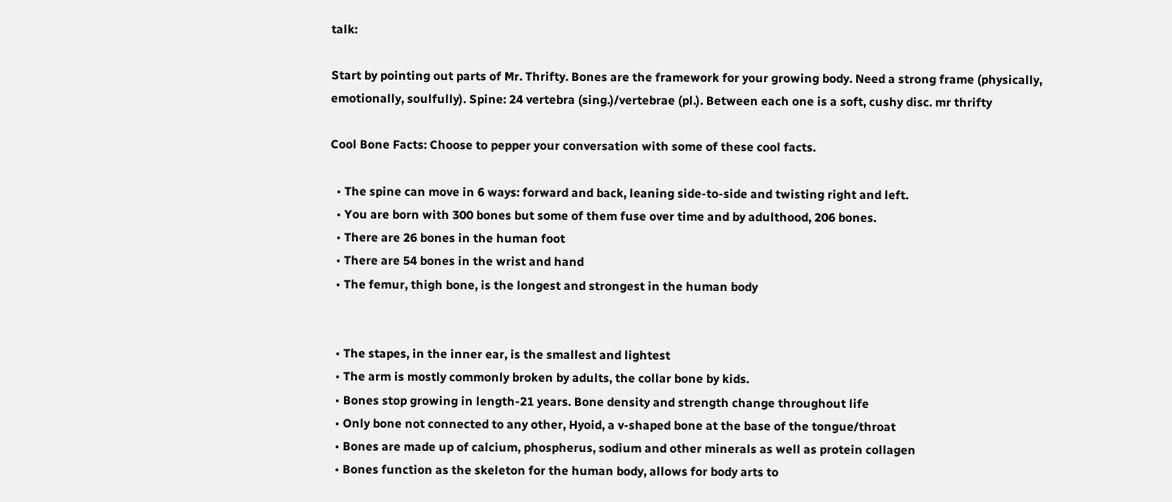talk:

Start by pointing out parts of Mr. Thrifty. Bones are the framework for your growing body. Need a strong frame (physically, emotionally, soulfully). Spine: 24 vertebra (sing.)/vertebrae (pl.). Between each one is a soft, cushy disc. mr thrifty

Cool Bone Facts: Choose to pepper your conversation with some of these cool facts.

  • The spine can move in 6 ways: forward and back, leaning side-to-side and twisting right and left.
  • You are born with 300 bones but some of them fuse over time and by adulthood, 206 bones.
  • There are 26 bones in the human foot
  • There are 54 bones in the wrist and hand
  • The femur, thigh bone, is the longest and strongest in the human body


  • The stapes, in the inner ear, is the smallest and lightest
  • The arm is mostly commonly broken by adults, the collar bone by kids.
  • Bones stop growing in length-21 years. Bone density and strength change throughout life
  • Only bone not connected to any other, Hyoid, a v-shaped bone at the base of the tongue/throat
  • Bones are made up of calcium, phospherus, sodium and other minerals as well as protein collagen
  • Bones function as the skeleton for the human body, allows for body arts to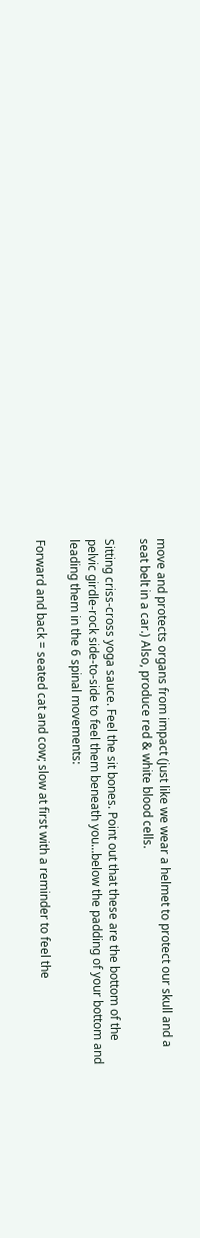move and protects organs from impact (just like we wear a helmet to protect our skull and a seat belt in a car.) Also, produce red & white blood cells.

Sitting criss-cross yoga sauce. Feel the sit bones. Point out that these are the bottom of the pelvic girdle-rock side-to-side to feel them beneath you…below the padding of your bottom and leading them in the 6 spinal movements:

Forward and back = seated cat and cow; slow at first with a reminder to feel the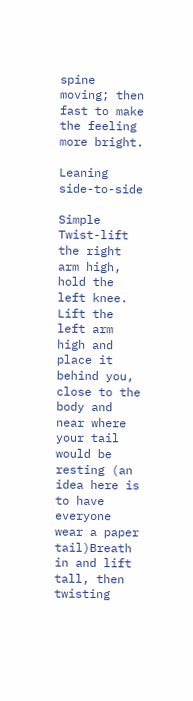spine moving; then fast to make the feeling more bright.

Leaning side-to-side

Simple Twist-lift the right arm high, hold the left knee. Lift the left arm high and place it behind you, close to the body and near where your tail would be resting (an idea here is to have everyone wear a paper tail)Breath in and lift tall, then twisting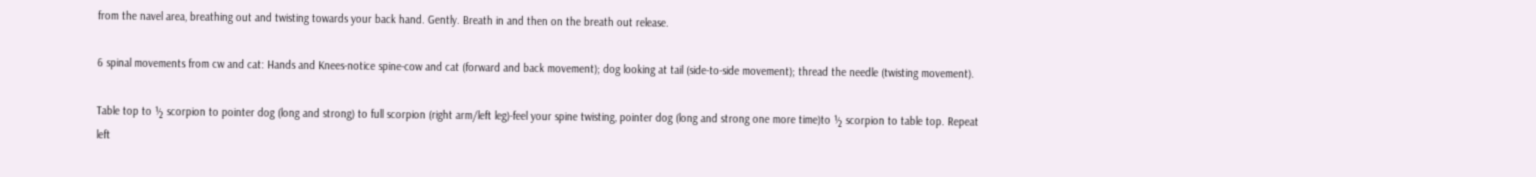from the navel area, breathing out and twisting towards your back hand. Gently. Breath in and then on the breath out release.

6 spinal movements from cw and cat: Hands and Knees-notice spine-cow and cat (forward and back movement); dog looking at tail (side-to-side movement); thread the needle (twisting movement).

Table top to ½ scorpion to pointer dog (long and strong) to full scorpion (right arm/left leg)-feel your spine twisting, pointer dog (long and strong one more time)to ½ scorpion to table top. Repeat left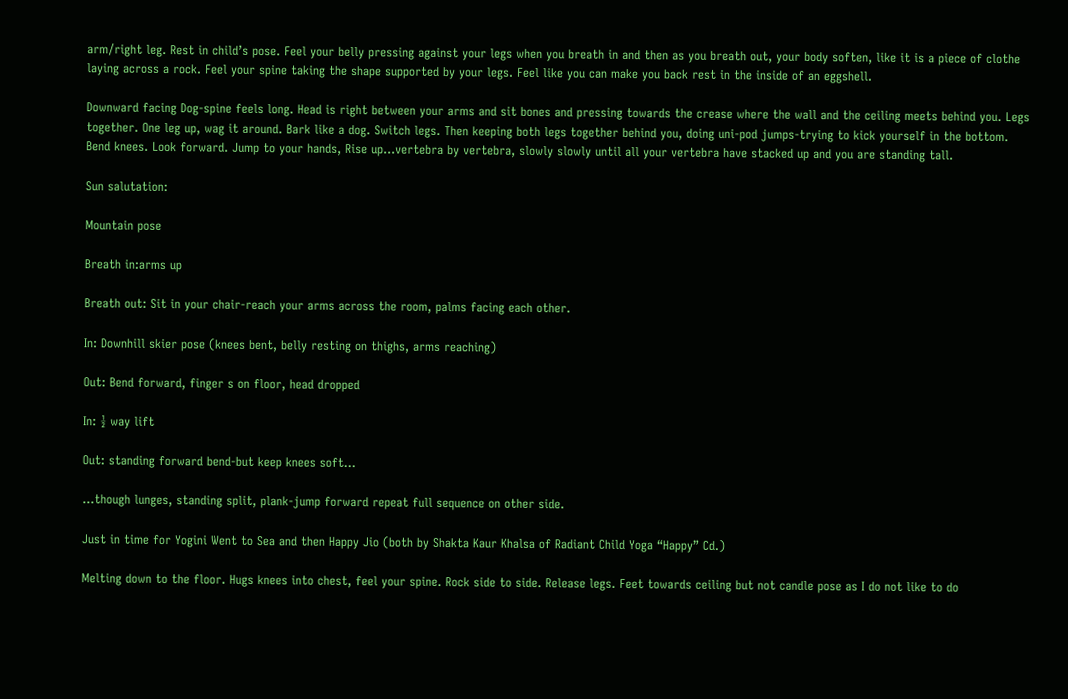arm/right leg. Rest in child’s pose. Feel your belly pressing against your legs when you breath in and then as you breath out, your body soften, like it is a piece of clothe laying across a rock. Feel your spine taking the shape supported by your legs. Feel like you can make you back rest in the inside of an eggshell.

Downward facing Dog-spine feels long. Head is right between your arms and sit bones and pressing towards the crease where the wall and the ceiling meets behind you. Legs together. One leg up, wag it around. Bark like a dog. Switch legs. Then keeping both legs together behind you, doing uni-pod jumps-trying to kick yourself in the bottom. Bend knees. Look forward. Jump to your hands, Rise up…vertebra by vertebra, slowly slowly until all your vertebra have stacked up and you are standing tall.

Sun salutation:

Mountain pose

Breath in:arms up

Breath out: Sit in your chair-reach your arms across the room, palms facing each other.

In: Downhill skier pose (knees bent, belly resting on thighs, arms reaching)

Out: Bend forward, finger s on floor, head dropped

In: ½ way lift

Out: standing forward bend-but keep knees soft…

…though lunges, standing split, plank-jump forward repeat full sequence on other side.

Just in time for Yogini Went to Sea and then Happy Jio (both by Shakta Kaur Khalsa of Radiant Child Yoga “Happy” Cd.)

Melting down to the floor. Hugs knees into chest, feel your spine. Rock side to side. Release legs. Feet towards ceiling but not candle pose as I do not like to do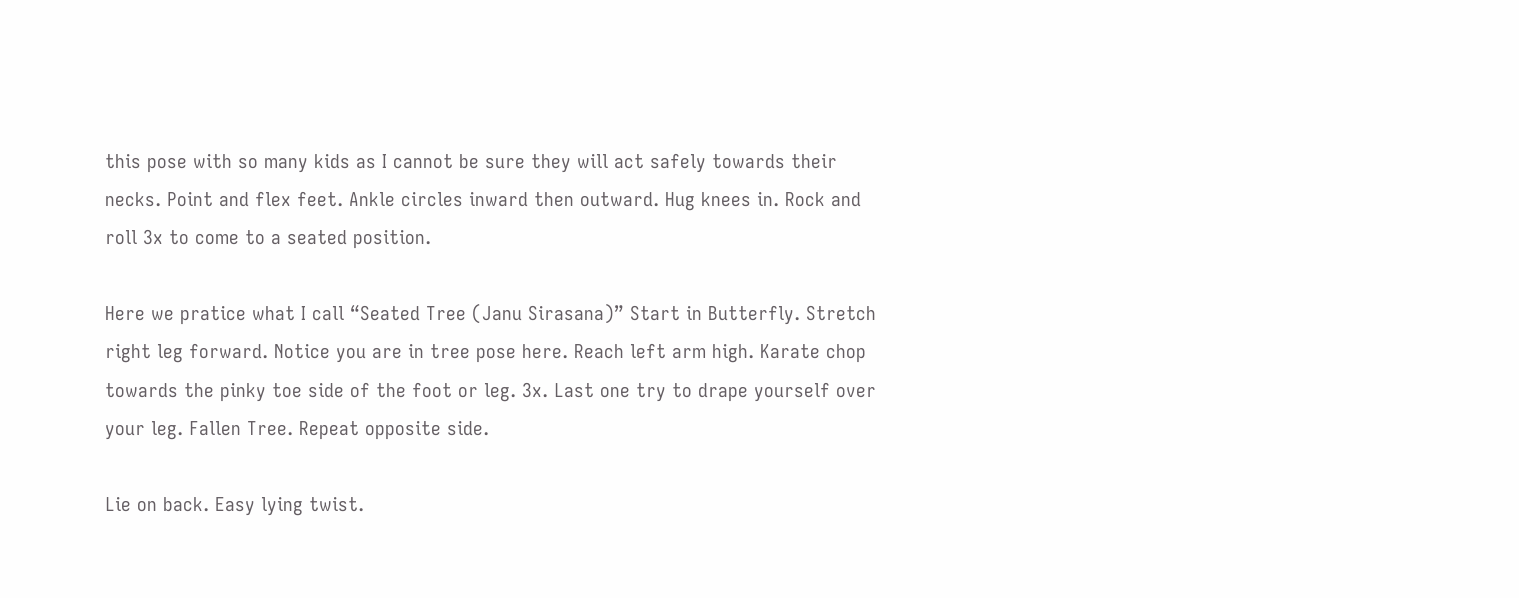this pose with so many kids as I cannot be sure they will act safely towards their necks. Point and flex feet. Ankle circles inward then outward. Hug knees in. Rock and roll 3x to come to a seated position.

Here we pratice what I call “Seated Tree (Janu Sirasana)” Start in Butterfly. Stretch right leg forward. Notice you are in tree pose here. Reach left arm high. Karate chop towards the pinky toe side of the foot or leg. 3x. Last one try to drape yourself over your leg. Fallen Tree. Repeat opposite side.

Lie on back. Easy lying twist.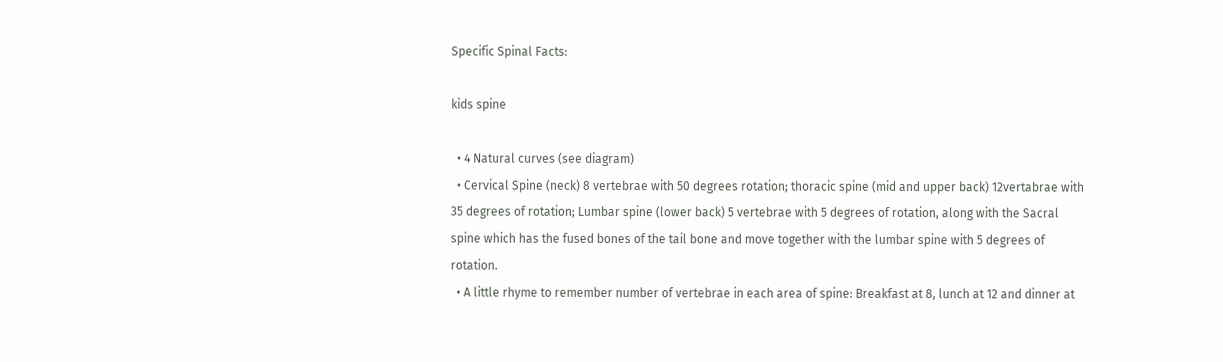Specific Spinal Facts:

kids spine

  • 4 Natural curves (see diagram)
  • Cervical Spine (neck) 8 vertebrae with 50 degrees rotation; thoracic spine (mid and upper back) 12vertabrae with 35 degrees of rotation; Lumbar spine (lower back) 5 vertebrae with 5 degrees of rotation, along with the Sacral spine which has the fused bones of the tail bone and move together with the lumbar spine with 5 degrees of rotation.
  • A little rhyme to remember number of vertebrae in each area of spine: Breakfast at 8, lunch at 12 and dinner at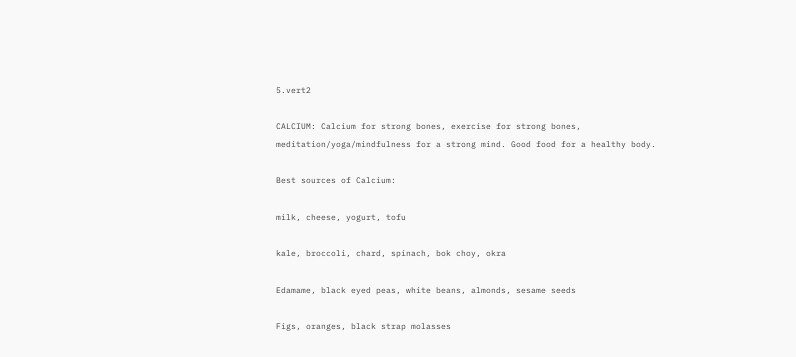5.vert2

CALCIUM: Calcium for strong bones, exercise for strong bones, meditation/yoga/mindfulness for a strong mind. Good food for a healthy body.

Best sources of Calcium:

milk, cheese, yogurt, tofu

kale, broccoli, chard, spinach, bok choy, okra

Edamame, black eyed peas, white beans, almonds, sesame seeds

Figs, oranges, black strap molasses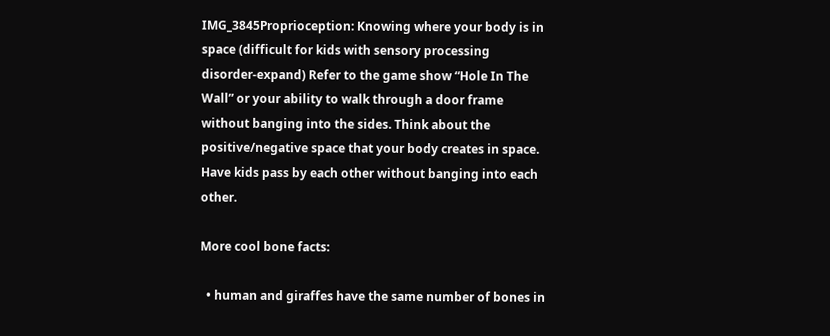IMG_3845Proprioception: Knowing where your body is in space (difficult for kids with sensory processing disorder-expand) Refer to the game show “Hole In The Wall” or your ability to walk through a door frame without banging into the sides. Think about the positive/negative space that your body creates in space. Have kids pass by each other without banging into each other.

More cool bone facts:

  • human and giraffes have the same number of bones in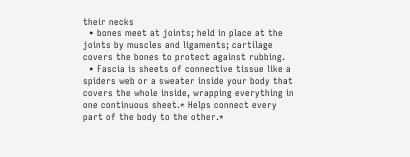their necks
  • bones meet at joints; held in place at the joints by muscles and ligaments; cartilage covers the bones to protect against rubbing.
  • Fascia is sheets of connective tissue like a spiders web or a sweater inside your body that covers the whole inside, wrapping everything in one continuous sheet.* Helps connect every part of the body to the other.*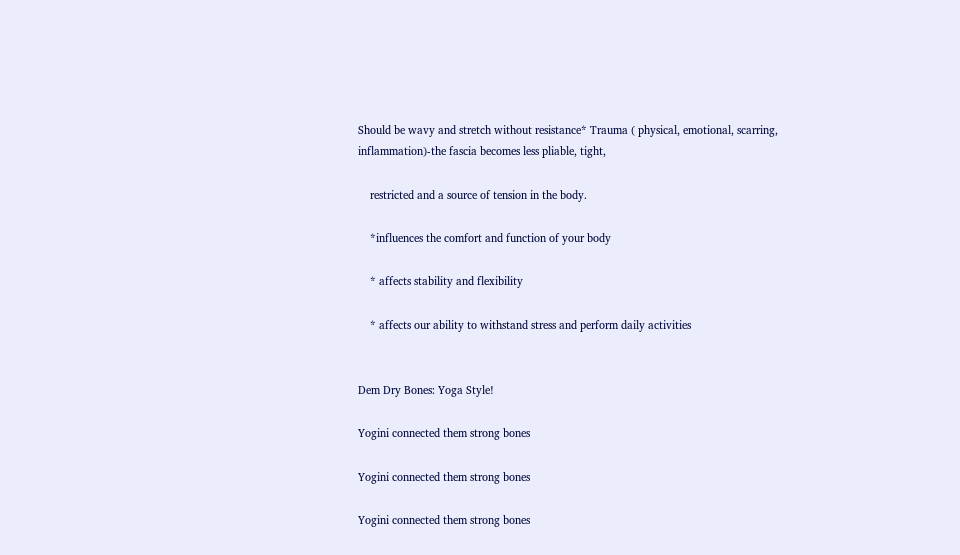Should be wavy and stretch without resistance* Trauma ( physical, emotional, scarring, inflammation)-the fascia becomes less pliable, tight,

    restricted and a source of tension in the body.

    *influences the comfort and function of your body

    * affects stability and flexibility

    * affects our ability to withstand stress and perform daily activities


Dem Dry Bones: Yoga Style!

Yogini connected them strong bones

Yogini connected them strong bones

Yogini connected them strong bones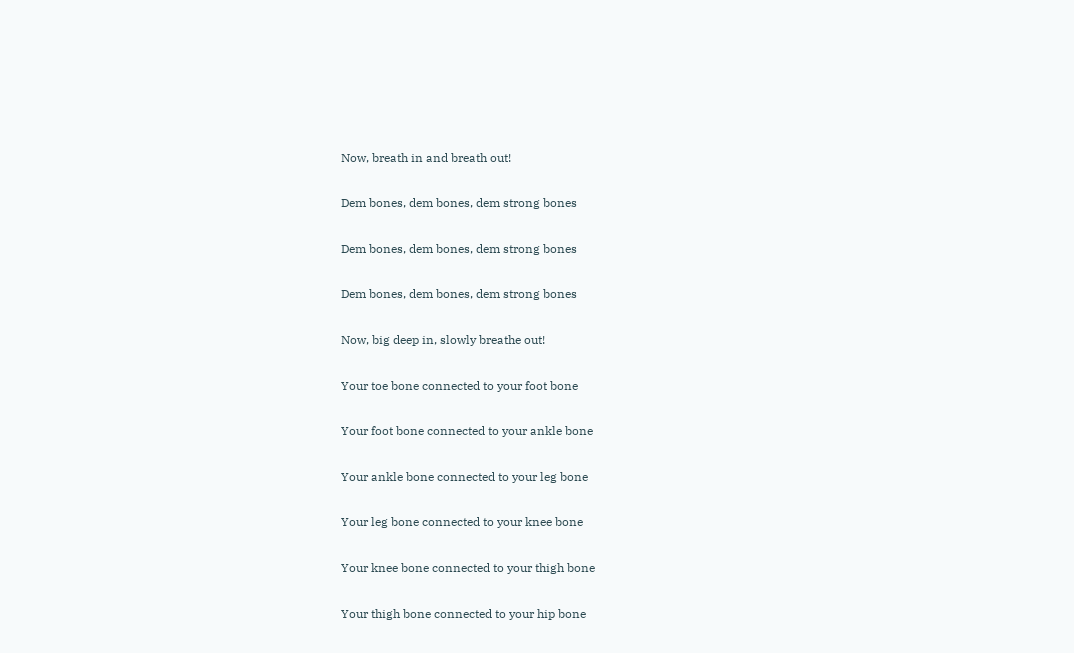Now, breath in and breath out!

Dem bones, dem bones, dem strong bones

Dem bones, dem bones, dem strong bones

Dem bones, dem bones, dem strong bones

Now, big deep in, slowly breathe out!

Your toe bone connected to your foot bone

Your foot bone connected to your ankle bone

Your ankle bone connected to your leg bone

Your leg bone connected to your knee bone

Your knee bone connected to your thigh bone

Your thigh bone connected to your hip bone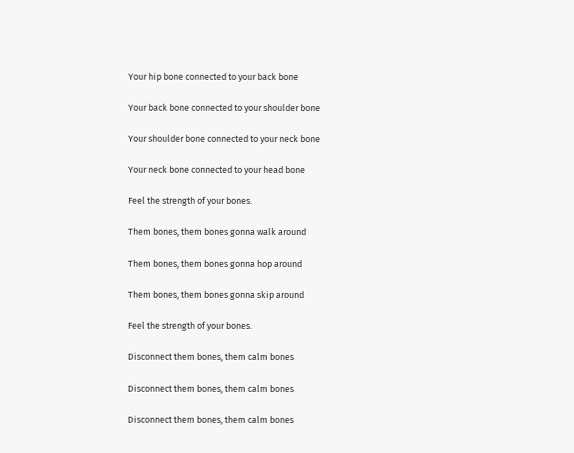Your hip bone connected to your back bone

Your back bone connected to your shoulder bone

Your shoulder bone connected to your neck bone

Your neck bone connected to your head bone

Feel the strength of your bones.

Them bones, them bones gonna walk around

Them bones, them bones gonna hop around

Them bones, them bones gonna skip around

Feel the strength of your bones.

Disconnect them bones, them calm bones

Disconnect them bones, them calm bones

Disconnect them bones, them calm bones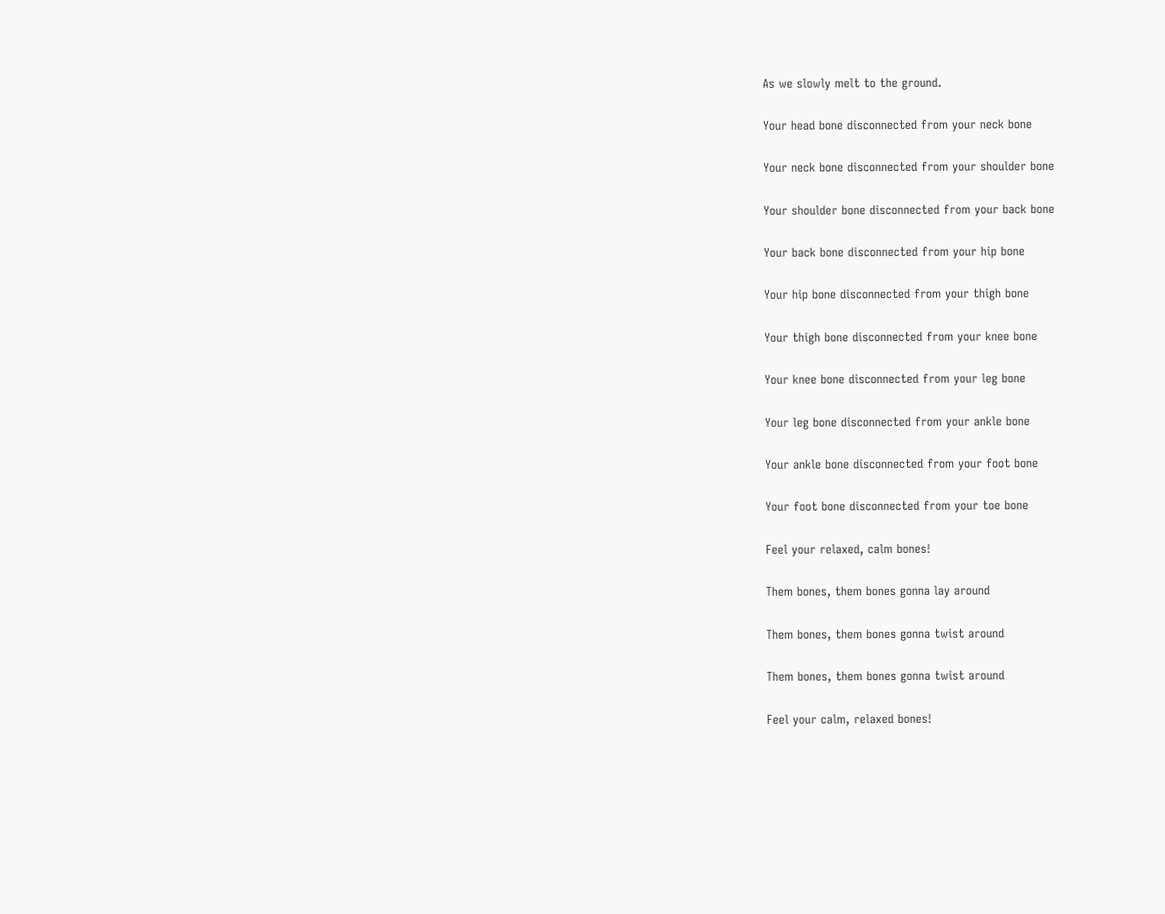As we slowly melt to the ground.

Your head bone disconnected from your neck bone

Your neck bone disconnected from your shoulder bone

Your shoulder bone disconnected from your back bone

Your back bone disconnected from your hip bone

Your hip bone disconnected from your thigh bone

Your thigh bone disconnected from your knee bone

Your knee bone disconnected from your leg bone

Your leg bone disconnected from your ankle bone

Your ankle bone disconnected from your foot bone

Your foot bone disconnected from your toe bone

Feel your relaxed, calm bones!

Them bones, them bones gonna lay around

Them bones, them bones gonna twist around

Them bones, them bones gonna twist around

Feel your calm, relaxed bones!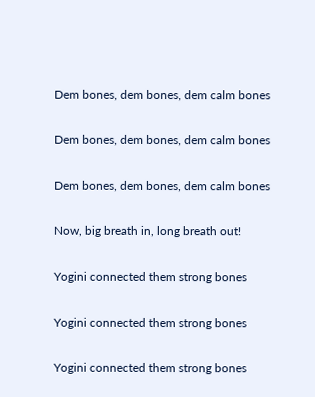Dem bones, dem bones, dem calm bones

Dem bones, dem bones, dem calm bones

Dem bones, dem bones, dem calm bones

Now, big breath in, long breath out!

Yogini connected them strong bones

Yogini connected them strong bones

Yogini connected them strong bones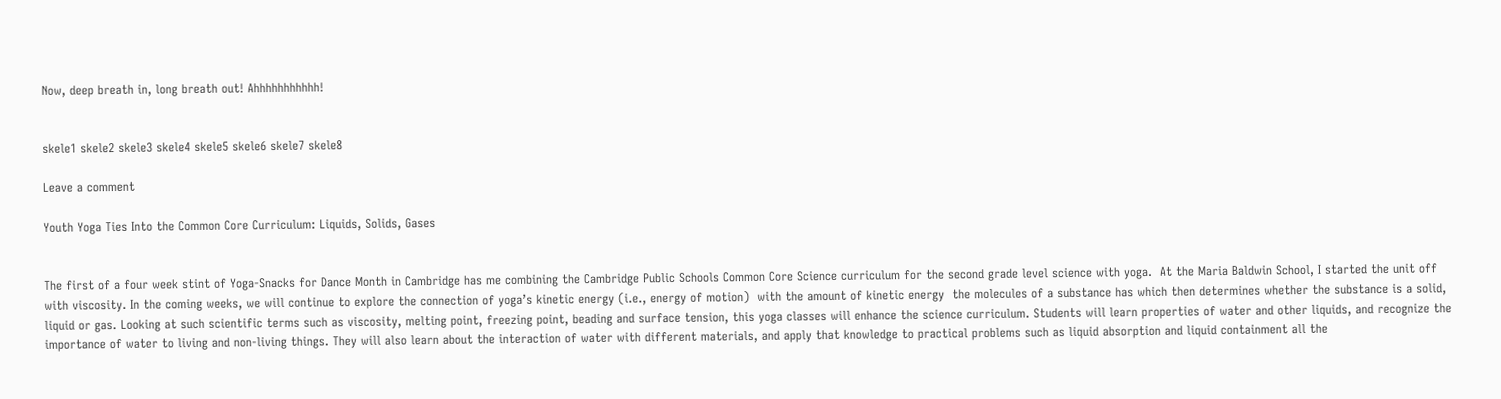Now, deep breath in, long breath out! Ahhhhhhhhhhh!


skele1 skele2 skele3 skele4 skele5 skele6 skele7 skele8

Leave a comment

Youth Yoga Ties Into the Common Core Curriculum: Liquids, Solids, Gases


The first of a four week stint of Yoga-Snacks for Dance Month in Cambridge has me combining the Cambridge Public Schools Common Core Science curriculum for the second grade level science with yoga.  At the Maria Baldwin School, I started the unit off with viscosity. In the coming weeks, we will continue to explore the connection of yoga’s kinetic energy (i.e., energy of motion)  with the amount of kinetic energy  the molecules of a substance has which then determines whether the substance is a solid, liquid or gas. Looking at such scientific terms such as viscosity, melting point, freezing point, beading and surface tension, this yoga classes will enhance the science curriculum. Students will learn properties of water and other liquids, and recognize the importance of water to living and non-living things. They will also learn about the interaction of water with different materials, and apply that knowledge to practical problems such as liquid absorption and liquid containment all the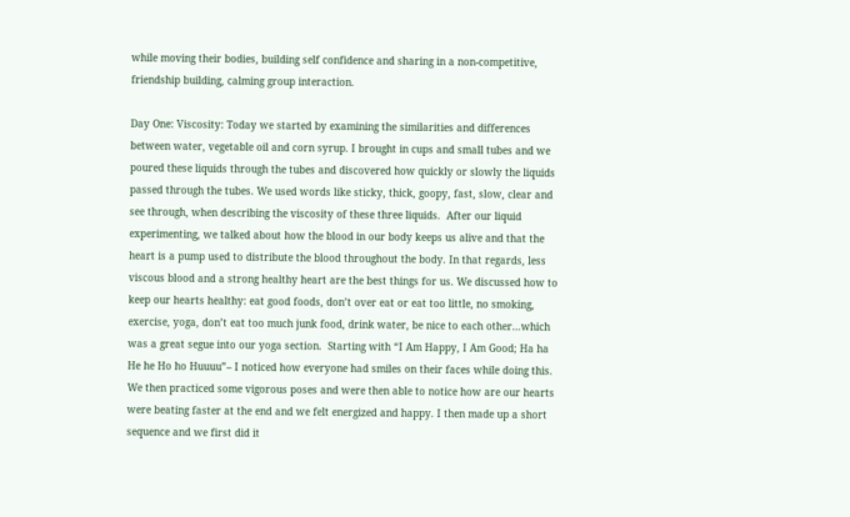while moving their bodies, building self confidence and sharing in a non-competitive, friendship building, calming group interaction.

Day One: Viscosity: Today we started by examining the similarities and differences between water, vegetable oil and corn syrup. I brought in cups and small tubes and we poured these liquids through the tubes and discovered how quickly or slowly the liquids passed through the tubes. We used words like sticky, thick, goopy, fast, slow, clear and see through, when describing the viscosity of these three liquids.  After our liquid experimenting, we talked about how the blood in our body keeps us alive and that the heart is a pump used to distribute the blood throughout the body. In that regards, less viscous blood and a strong healthy heart are the best things for us. We discussed how to keep our hearts healthy: eat good foods, don’t over eat or eat too little, no smoking, exercise, yoga, don’t eat too much junk food, drink water, be nice to each other…which was a great segue into our yoga section.  Starting with “I Am Happy, I Am Good; Ha ha He he Ho ho Huuuu”– I noticed how everyone had smiles on their faces while doing this. We then practiced some vigorous poses and were then able to notice how are our hearts were beating faster at the end and we felt energized and happy. I then made up a short sequence and we first did it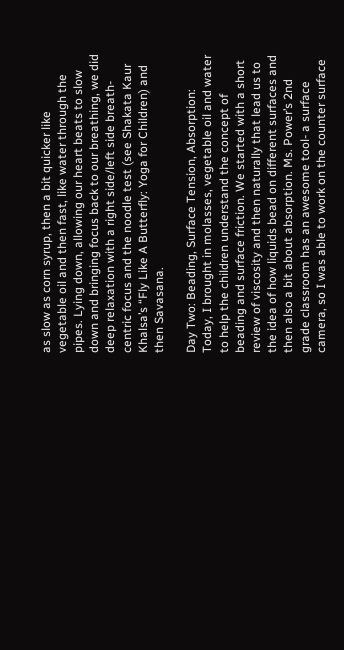as slow as corn syrup, then a bit quicker like vegetable oil and then fast, like water through the pipes. Lying down, allowing our heart beats to slow down and bringing focus back to our breathing, we did deep relaxation with a right side/left side breath-centric focus and the noodle test (see Shakata Kaur Khalsa’s “Fly Like A Butterfly: Yoga for Children) and then Savasana.

Day Two: Beading, Surface Tension, Absorption: Today, I brought in molasses, vegetable oil and water to help the children understand the concept of beading and surface friction. We started with a short review of viscosity and then naturally that lead us to the idea of how liquids bead on different surfaces and then also a bit about absorption. Ms. Power’s 2nd grade classroom has an awesome tool- a surface camera, so I was able to work on the counter surface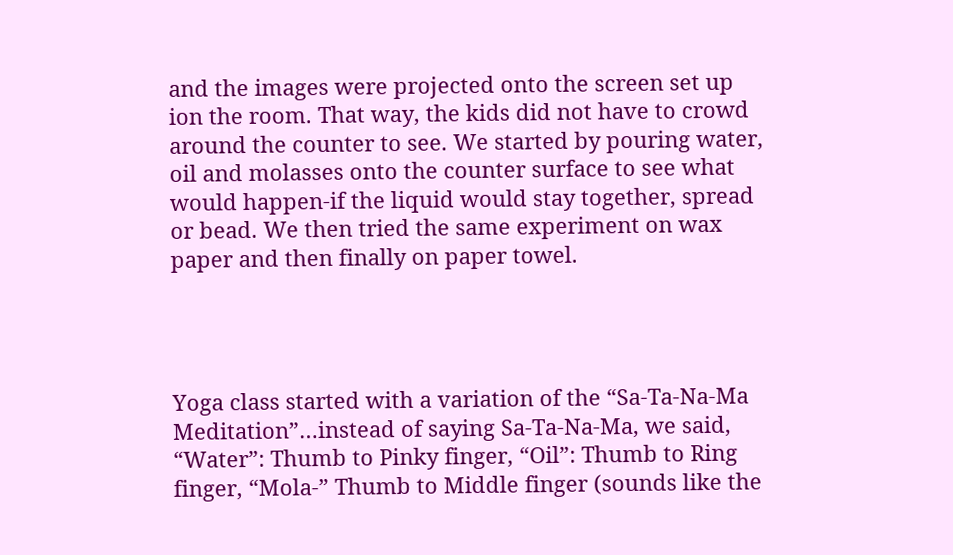and the images were projected onto the screen set up ion the room. That way, the kids did not have to crowd around the counter to see. We started by pouring water, oil and molasses onto the counter surface to see what would happen-if the liquid would stay together, spread or bead. We then tried the same experiment on wax paper and then finally on paper towel.




Yoga class started with a variation of the “Sa-Ta-Na-Ma Meditation”…instead of saying Sa-Ta-Na-Ma, we said, “Water”: Thumb to Pinky finger, “Oil”: Thumb to Ring finger, “Mola-” Thumb to Middle finger (sounds like the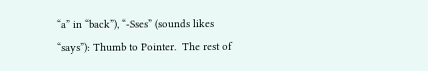“a” in “back”), “-Sses” (sounds likes “says”): Thumb to Pointer.  The rest of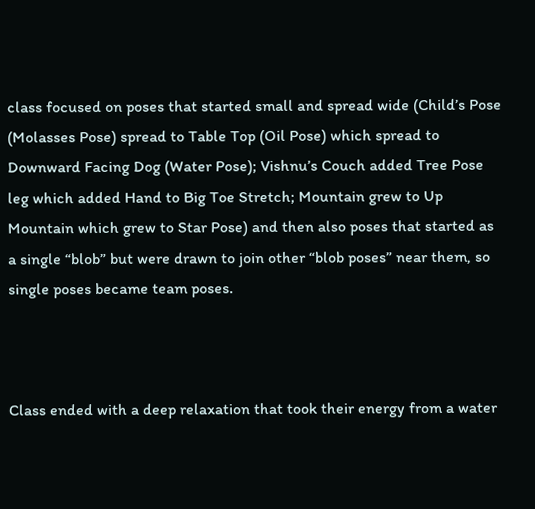class focused on poses that started small and spread wide (Child’s Pose (Molasses Pose) spread to Table Top (Oil Pose) which spread to Downward Facing Dog (Water Pose); Vishnu’s Couch added Tree Pose leg which added Hand to Big Toe Stretch; Mountain grew to Up Mountain which grew to Star Pose) and then also poses that started as a single “blob” but were drawn to join other “blob poses” near them, so single poses became team poses.



Class ended with a deep relaxation that took their energy from a water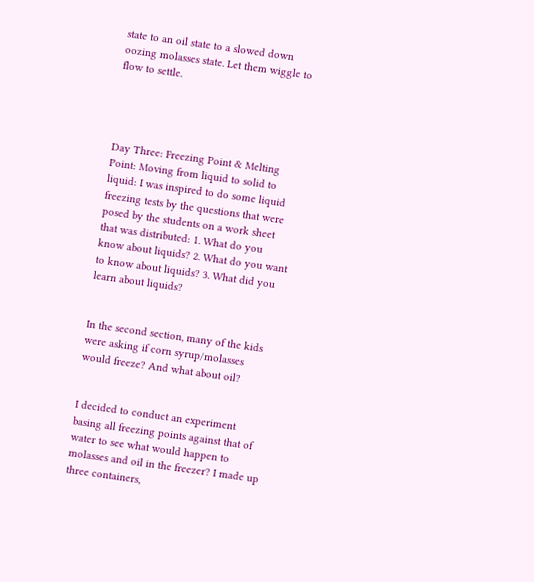state to an oil state to a slowed down oozing molasses state. Let them wiggle to flow to settle.




Day Three: Freezing Point & Melting Point: Moving from liquid to solid to liquid: I was inspired to do some liquid freezing tests by the questions that were posed by the students on a work sheet that was distributed: 1. What do you know about liquids? 2. What do you want to know about liquids? 3. What did you learn about liquids?


In the second section, many of the kids were asking if corn syrup/molasses would freeze? And what about oil?


I decided to conduct an experiment basing all freezing points against that of water to see what would happen to molasses and oil in the freezer? I made up three containers,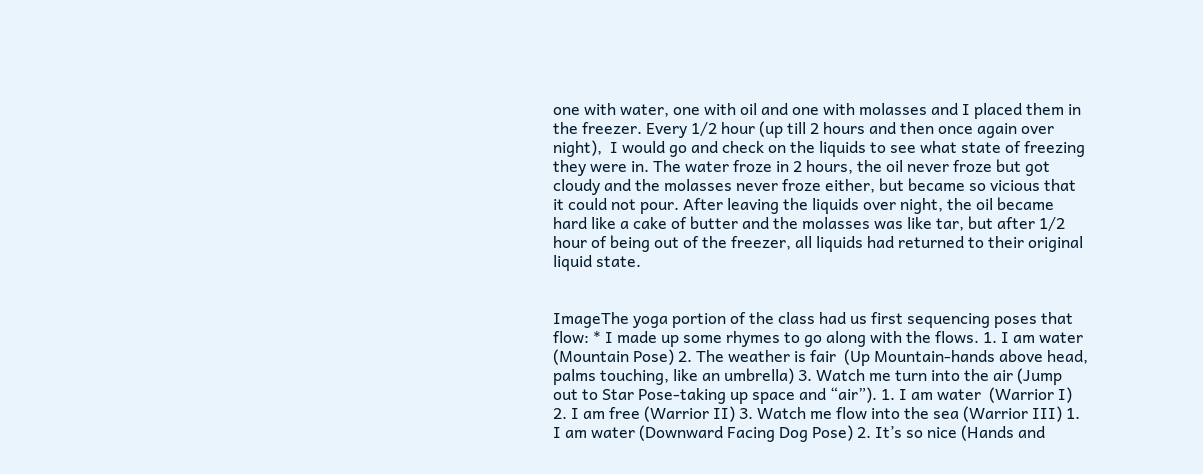one with water, one with oil and one with molasses and I placed them in the freezer. Every 1/2 hour (up till 2 hours and then once again over night),  I would go and check on the liquids to see what state of freezing they were in. The water froze in 2 hours, the oil never froze but got cloudy and the molasses never froze either, but became so vicious that it could not pour. After leaving the liquids over night, the oil became hard like a cake of butter and the molasses was like tar, but after 1/2 hour of being out of the freezer, all liquids had returned to their original liquid state.


ImageThe yoga portion of the class had us first sequencing poses that flow: * I made up some rhymes to go along with the flows. 1. I am water (Mountain Pose) 2. The weather is fair  (Up Mountain-hands above head, palms touching, like an umbrella) 3. Watch me turn into the air (Jump out to Star Pose-taking up space and “air”). 1. I am water  (Warrior I) 2. I am free (Warrior II) 3. Watch me flow into the sea (Warrior III) 1. I am water (Downward Facing Dog Pose) 2. It’s so nice (Hands and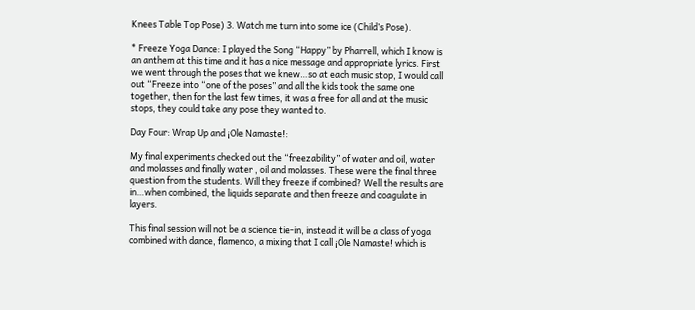Knees Table Top Pose) 3. Watch me turn into some ice (Child’s Pose).

* Freeze Yoga Dance: I played the Song “Happy” by Pharrell, which I know is an anthem at this time and it has a nice message and appropriate lyrics. First we went through the poses that we knew…so at each music stop, I would call out “Freeze into “one of the poses” and all the kids took the same one together, then for the last few times, it was a free for all and at the music stops, they could take any pose they wanted to.

Day Four: Wrap Up and ¡Ole Namaste!:

My final experiments checked out the “freezability” of water and oil, water and molasses and finally water , oil and molasses. These were the final three question from the students. Will they freeze if combined? Well the results are in…when combined, the liquids separate and then freeze and coagulate in layers.

This final session will not be a science tie-in, instead it will be a class of yoga combined with dance, flamenco, a mixing that I call ¡Ole Namaste! which is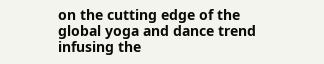on the cutting edge of the global yoga and dance trend infusing the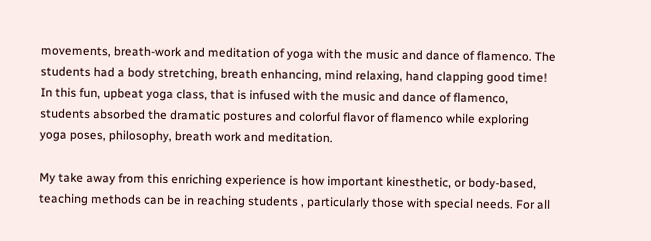movements, breath-work and meditation of yoga with the music and dance of flamenco. The students had a body stretching, breath enhancing, mind relaxing, hand clapping good time! In this fun, upbeat yoga class, that is infused with the music and dance of flamenco, students absorbed the dramatic postures and colorful flavor of flamenco while exploring yoga poses, philosophy, breath work and meditation.

My take away from this enriching experience is how important kinesthetic, or body-based, teaching methods can be in reaching students , particularly those with special needs. For all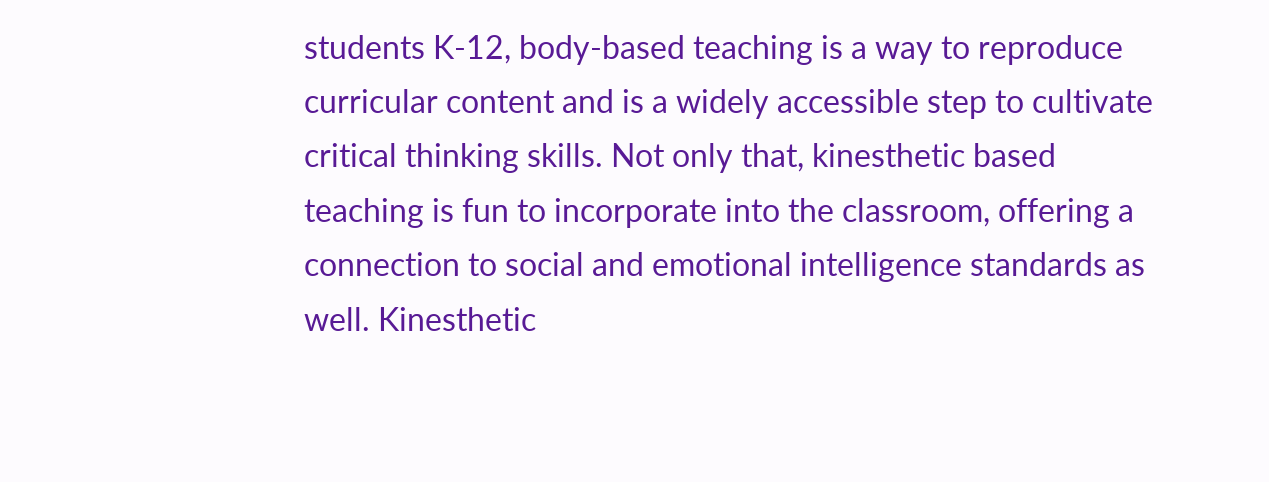students K-12, body-based teaching is a way to reproduce curricular content and is a widely accessible step to cultivate critical thinking skills. Not only that, kinesthetic based teaching is fun to incorporate into the classroom, offering a connection to social and emotional intelligence standards as well. Kinesthetic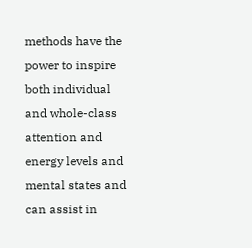methods have the power to inspire both individual and whole-class attention and energy levels and mental states and can assist in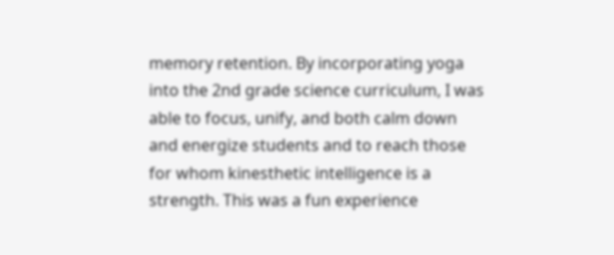memory retention. By incorporating yoga into the 2nd grade science curriculum, I was able to focus, unify, and both calm down and energize students and to reach those for whom kinesthetic intelligence is a strength. This was a fun experience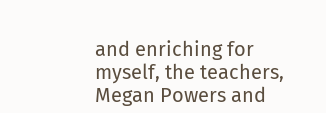and enriching for myself, the teachers, Megan Powers and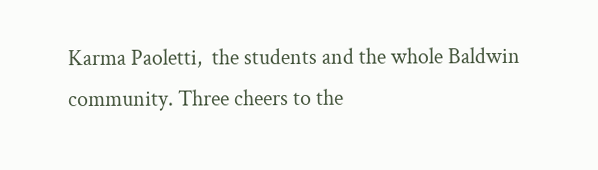Karma Paoletti,  the students and the whole Baldwin community. Three cheers to the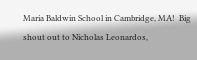Maria Baldwin School in Cambridge, MA!  Big shout out to Nicholas Leonardos,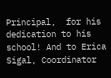Principal,  for his dedication to his school! And to Erica Sigal, Coordinator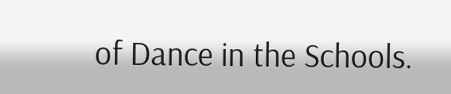of Dance in the Schools.